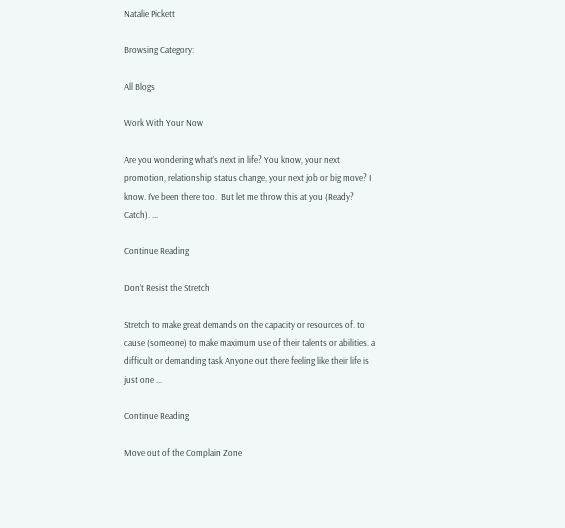Natalie Pickett

Browsing Category:

All Blogs

Work With Your Now

Are you wondering what’s next in life? You know, your next promotion, relationship status change, your next job or big move? I know. I’ve been there too.  But let me throw this at you (Ready? Catch). ...

Continue Reading

Don’t Resist the Stretch

Stretch to make great demands on the capacity or resources of. to cause (someone) to make maximum use of their talents or abilities. a difficult or demanding task Anyone out there feeling like their life is just one ...

Continue Reading

Move out of the Complain Zone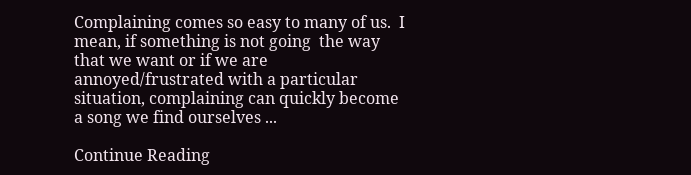Complaining comes so easy to many of us.  I mean, if something is not going  the way that we want or if we are annoyed/frustrated with a particular situation, complaining can quickly become a song we find ourselves ...

Continue Reading